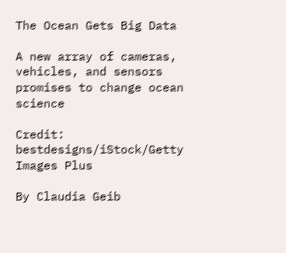The Ocean Gets Big Data

A new array of cameras, vehicles, and sensors promises to change ocean science

Credit: bestdesigns/iStock/Getty Images Plus

By Claudia Geib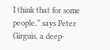I think that for some people,” says Peter Girguis, a deep-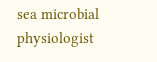sea microbial physiologist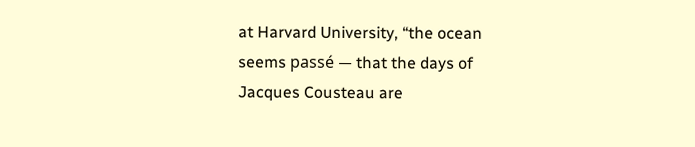at Harvard University, “the ocean seems passé — that the days of Jacques Cousteau are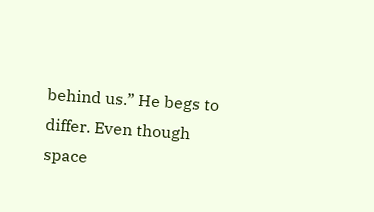behind us.” He begs to differ. Even though space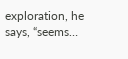exploration, he says, “seems…